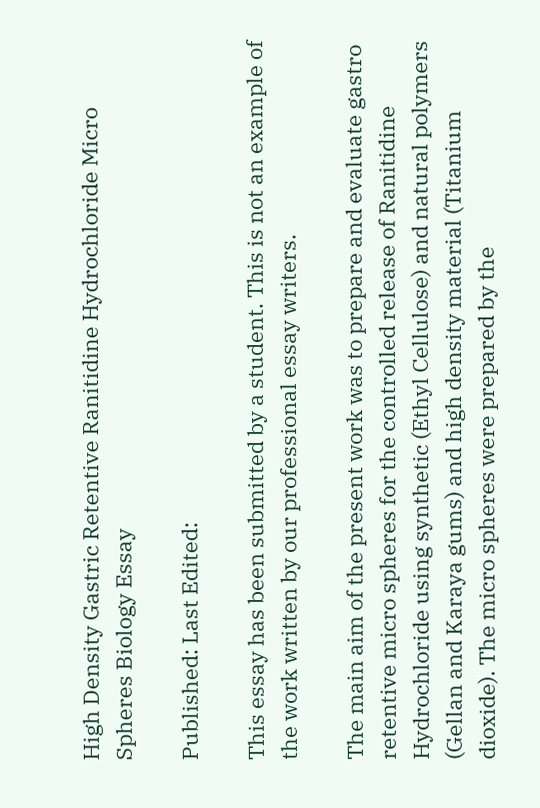High Density Gastric Retentive Ranitidine Hydrochloride Micro Spheres Biology Essay

Published: Last Edited:

This essay has been submitted by a student. This is not an example of the work written by our professional essay writers.

The main aim of the present work was to prepare and evaluate gastro retentive micro spheres for the controlled release of Ranitidine Hydrochloride using synthetic (Ethyl Cellulose) and natural polymers (Gellan and Karaya gums) and high density material (Titanium dioxide). The micro spheres were prepared by the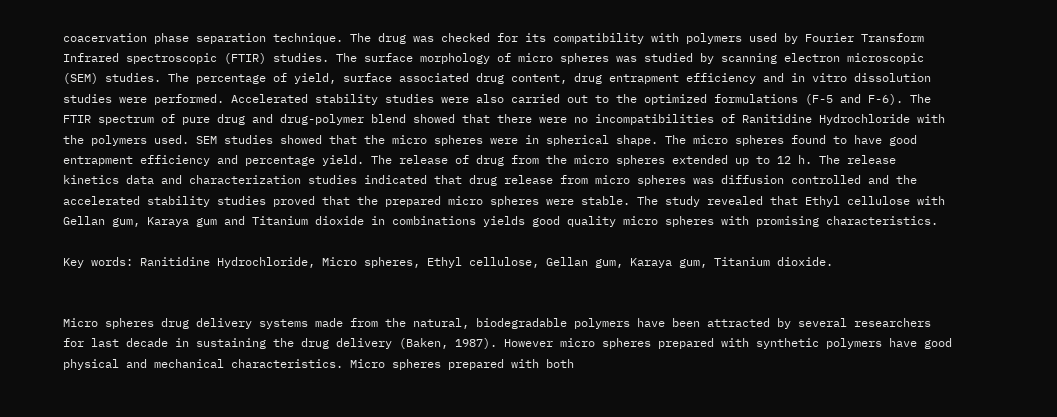coacervation phase separation technique. The drug was checked for its compatibility with polymers used by Fourier Transform Infrared spectroscopic (FTIR) studies. The surface morphology of micro spheres was studied by scanning electron microscopic (SEM) studies. The percentage of yield, surface associated drug content, drug entrapment efficiency and in vitro dissolution studies were performed. Accelerated stability studies were also carried out to the optimized formulations (F-5 and F-6). The FTIR spectrum of pure drug and drug-polymer blend showed that there were no incompatibilities of Ranitidine Hydrochloride with the polymers used. SEM studies showed that the micro spheres were in spherical shape. The micro spheres found to have good entrapment efficiency and percentage yield. The release of drug from the micro spheres extended up to 12 h. The release kinetics data and characterization studies indicated that drug release from micro spheres was diffusion controlled and the accelerated stability studies proved that the prepared micro spheres were stable. The study revealed that Ethyl cellulose with Gellan gum, Karaya gum and Titanium dioxide in combinations yields good quality micro spheres with promising characteristics.

Key words: Ranitidine Hydrochloride, Micro spheres, Ethyl cellulose, Gellan gum, Karaya gum, Titanium dioxide.


Micro spheres drug delivery systems made from the natural, biodegradable polymers have been attracted by several researchers for last decade in sustaining the drug delivery (Baken, 1987). However micro spheres prepared with synthetic polymers have good physical and mechanical characteristics. Micro spheres prepared with both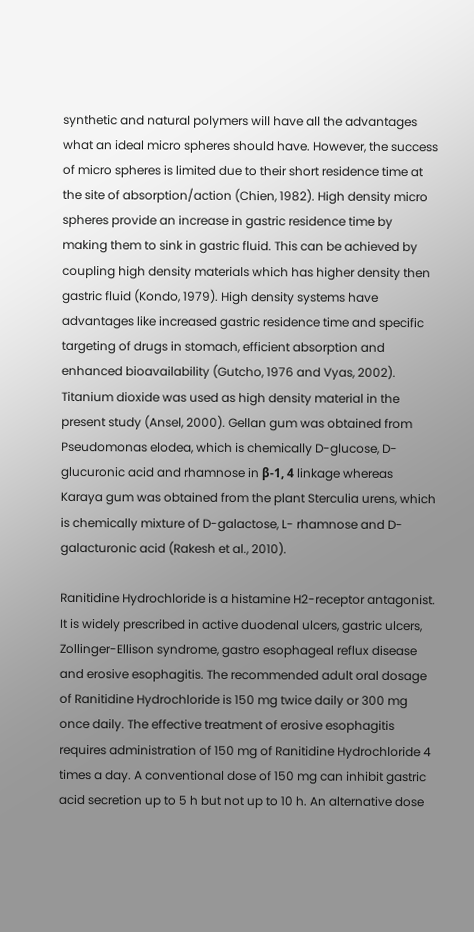synthetic and natural polymers will have all the advantages what an ideal micro spheres should have. However, the success of micro spheres is limited due to their short residence time at the site of absorption/action (Chien, 1982). High density micro spheres provide an increase in gastric residence time by making them to sink in gastric fluid. This can be achieved by coupling high density materials which has higher density then gastric fluid (Kondo, 1979). High density systems have advantages like increased gastric residence time and specific targeting of drugs in stomach, efficient absorption and enhanced bioavailability (Gutcho, 1976 and Vyas, 2002). Titanium dioxide was used as high density material in the present study (Ansel, 2000). Gellan gum was obtained from Pseudomonas elodea, which is chemically D-glucose, D-glucuronic acid and rhamnose in β-1, 4 linkage whereas Karaya gum was obtained from the plant Sterculia urens, which is chemically mixture of D-galactose, L- rhamnose and D-galacturonic acid (Rakesh et al., 2010).

Ranitidine Hydrochloride is a histamine H2-receptor antagonist. It is widely prescribed in active duodenal ulcers, gastric ulcers, Zollinger-Ellison syndrome, gastro esophageal reflux disease and erosive esophagitis. The recommended adult oral dosage of Ranitidine Hydrochloride is 150 mg twice daily or 300 mg once daily. The effective treatment of erosive esophagitis requires administration of 150 mg of Ranitidine Hydrochloride 4 times a day. A conventional dose of 150 mg can inhibit gastric acid secretion up to 5 h but not up to 10 h. An alternative dose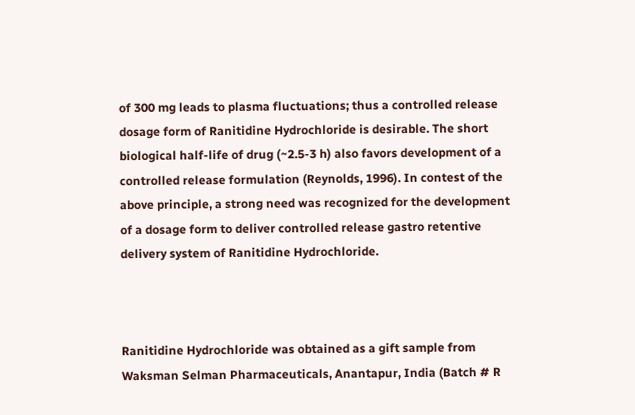of 300 mg leads to plasma fluctuations; thus a controlled release dosage form of Ranitidine Hydrochloride is desirable. The short biological half-life of drug (~2.5-3 h) also favors development of a controlled release formulation (Reynolds, 1996). In contest of the above principle, a strong need was recognized for the development of a dosage form to deliver controlled release gastro retentive delivery system of Ranitidine Hydrochloride.



Ranitidine Hydrochloride was obtained as a gift sample from Waksman Selman Pharmaceuticals, Anantapur, India (Batch # R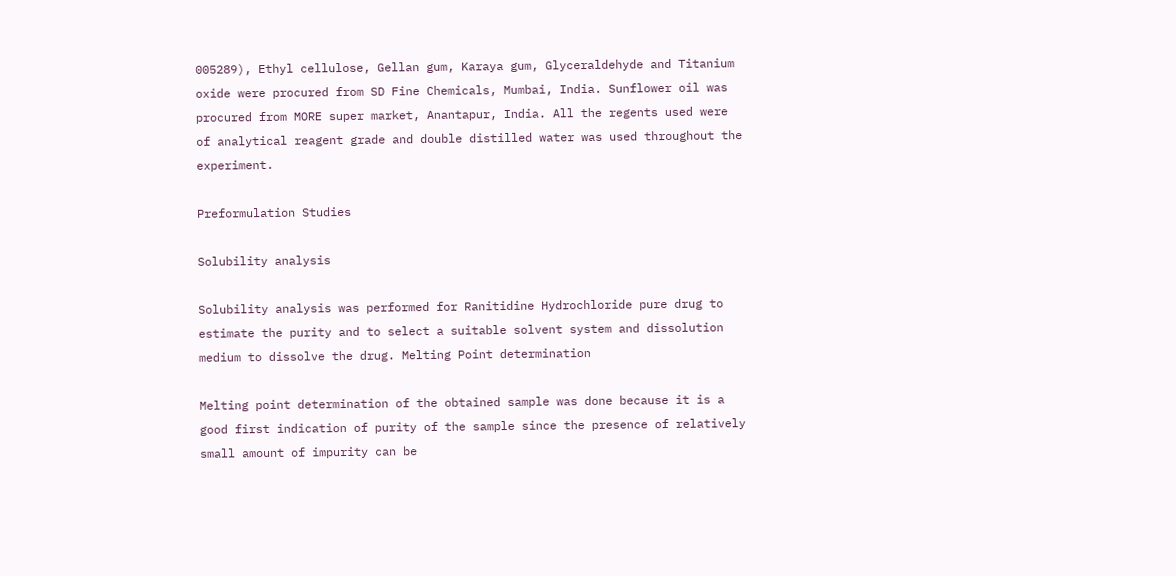005289), Ethyl cellulose, Gellan gum, Karaya gum, Glyceraldehyde and Titanium oxide were procured from SD Fine Chemicals, Mumbai, India. Sunflower oil was procured from MORE super market, Anantapur, India. All the regents used were of analytical reagent grade and double distilled water was used throughout the experiment.

Preformulation Studies

Solubility analysis

Solubility analysis was performed for Ranitidine Hydrochloride pure drug to estimate the purity and to select a suitable solvent system and dissolution medium to dissolve the drug. Melting Point determination

Melting point determination of the obtained sample was done because it is a good first indication of purity of the sample since the presence of relatively small amount of impurity can be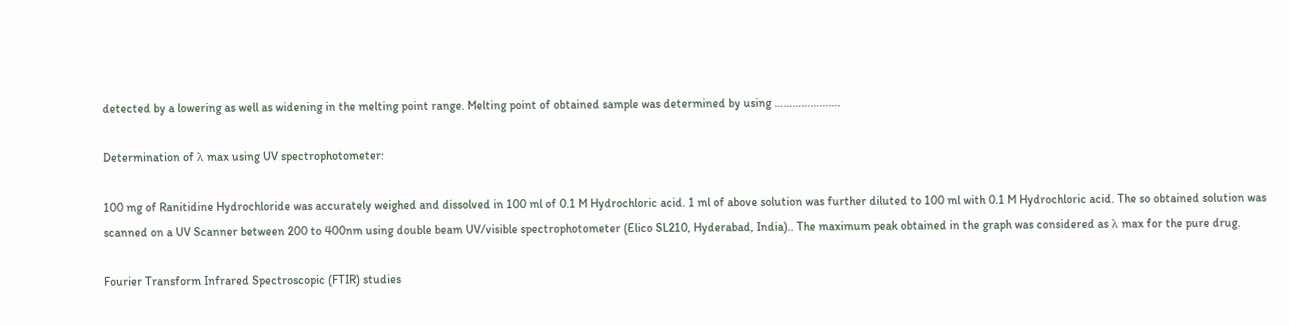detected by a lowering as well as widening in the melting point range. Melting point of obtained sample was determined by using ………………….

Determination of λ max using UV spectrophotometer:

100 mg of Ranitidine Hydrochloride was accurately weighed and dissolved in 100 ml of 0.1 M Hydrochloric acid. 1 ml of above solution was further diluted to 100 ml with 0.1 M Hydrochloric acid. The so obtained solution was scanned on a UV Scanner between 200 to 400nm using double beam UV/visible spectrophotometer (Elico SL210, Hyderabad, India).. The maximum peak obtained in the graph was considered as λ max for the pure drug.

Fourier Transform Infrared Spectroscopic (FTIR) studies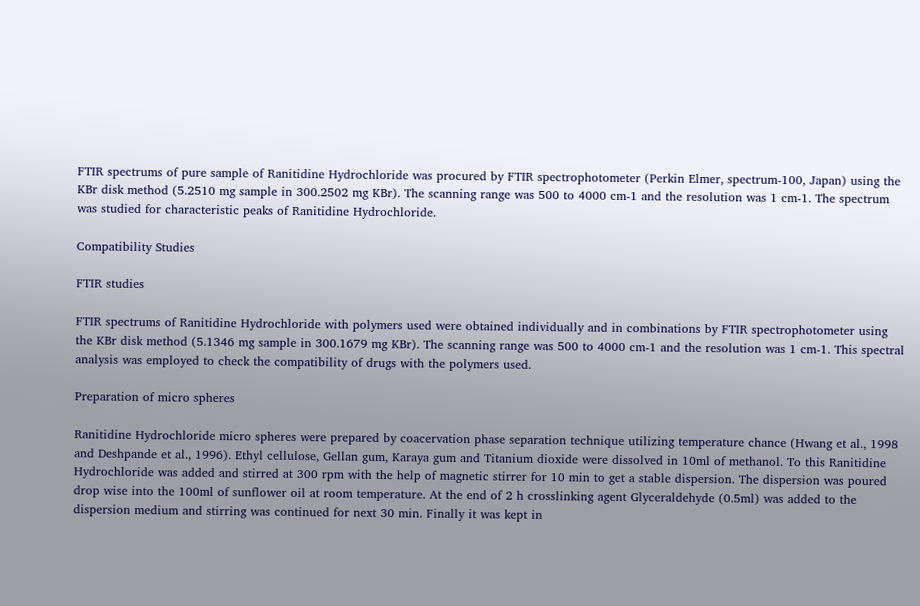FTIR spectrums of pure sample of Ranitidine Hydrochloride was procured by FTIR spectrophotometer (Perkin Elmer, spectrum-100, Japan) using the KBr disk method (5.2510 mg sample in 300.2502 mg KBr). The scanning range was 500 to 4000 cm-1 and the resolution was 1 cm-1. The spectrum was studied for characteristic peaks of Ranitidine Hydrochloride.

Compatibility Studies

FTIR studies

FTIR spectrums of Ranitidine Hydrochloride with polymers used were obtained individually and in combinations by FTIR spectrophotometer using the KBr disk method (5.1346 mg sample in 300.1679 mg KBr). The scanning range was 500 to 4000 cm-1 and the resolution was 1 cm-1. This spectral analysis was employed to check the compatibility of drugs with the polymers used.

Preparation of micro spheres

Ranitidine Hydrochloride micro spheres were prepared by coacervation phase separation technique utilizing temperature chance (Hwang et al., 1998 and Deshpande et al., 1996). Ethyl cellulose, Gellan gum, Karaya gum and Titanium dioxide were dissolved in 10ml of methanol. To this Ranitidine Hydrochloride was added and stirred at 300 rpm with the help of magnetic stirrer for 10 min to get a stable dispersion. The dispersion was poured drop wise into the 100ml of sunflower oil at room temperature. At the end of 2 h crosslinking agent Glyceraldehyde (0.5ml) was added to the dispersion medium and stirring was continued for next 30 min. Finally it was kept in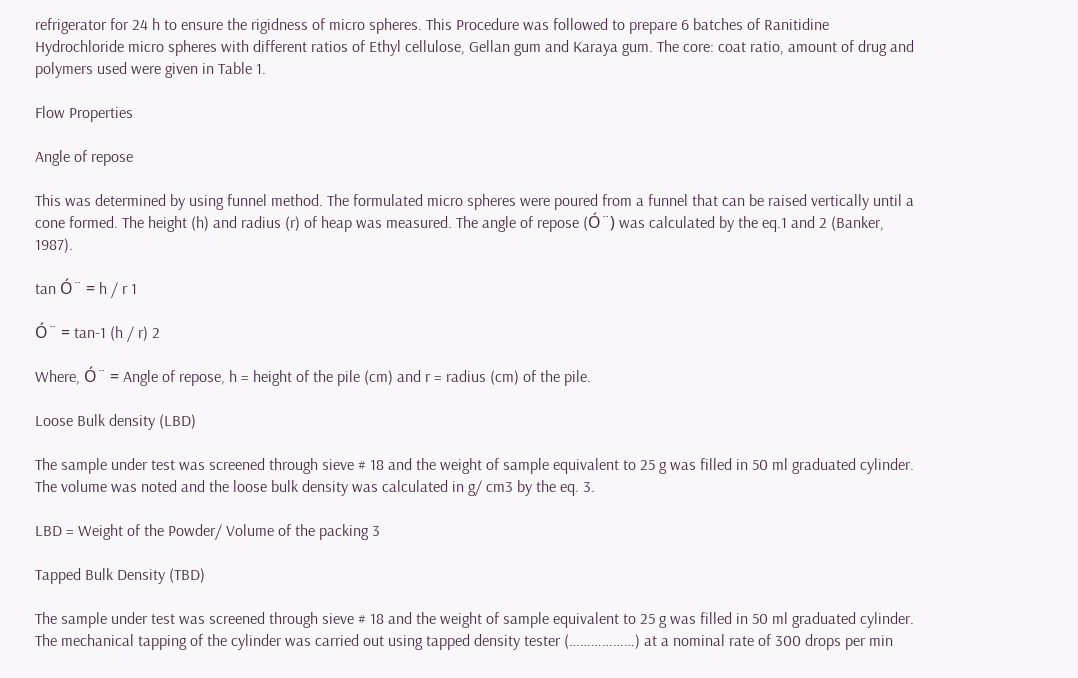refrigerator for 24 h to ensure the rigidness of micro spheres. This Procedure was followed to prepare 6 batches of Ranitidine Hydrochloride micro spheres with different ratios of Ethyl cellulose, Gellan gum and Karaya gum. The core: coat ratio, amount of drug and polymers used were given in Table 1.

Flow Properties

Angle of repose

This was determined by using funnel method. The formulated micro spheres were poured from a funnel that can be raised vertically until a cone formed. The height (h) and radius (r) of heap was measured. The angle of repose (Ó¨) was calculated by the eq.1 and 2 (Banker, 1987).

tan Ó¨ = h / r 1

Ó¨ = tan-1 (h / r) 2

Where, Ó¨ = Angle of repose, h = height of the pile (cm) and r = radius (cm) of the pile.

Loose Bulk density (LBD)

The sample under test was screened through sieve # 18 and the weight of sample equivalent to 25 g was filled in 50 ml graduated cylinder. The volume was noted and the loose bulk density was calculated in g/ cm3 by the eq. 3.

LBD = Weight of the Powder/ Volume of the packing 3

Tapped Bulk Density (TBD)

The sample under test was screened through sieve # 18 and the weight of sample equivalent to 25 g was filled in 50 ml graduated cylinder. The mechanical tapping of the cylinder was carried out using tapped density tester (………………) at a nominal rate of 300 drops per min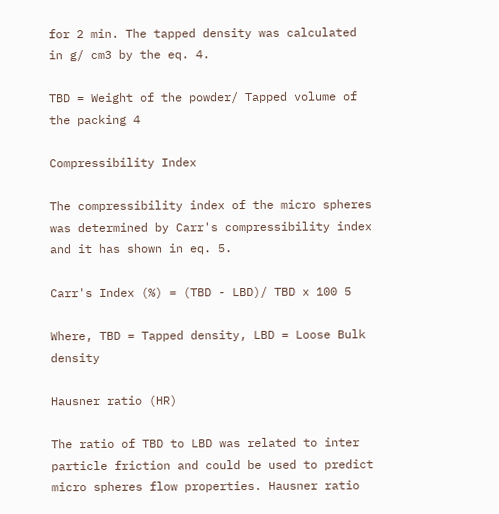for 2 min. The tapped density was calculated in g/ cm3 by the eq. 4.

TBD = Weight of the powder/ Tapped volume of the packing 4

Compressibility Index

The compressibility index of the micro spheres was determined by Carr's compressibility index and it has shown in eq. 5.

Carr's Index (%) = (TBD - LBD)/ TBD x 100 5

Where, TBD = Tapped density, LBD = Loose Bulk density

Hausner ratio (HR)

The ratio of TBD to LBD was related to inter particle friction and could be used to predict micro spheres flow properties. Hausner ratio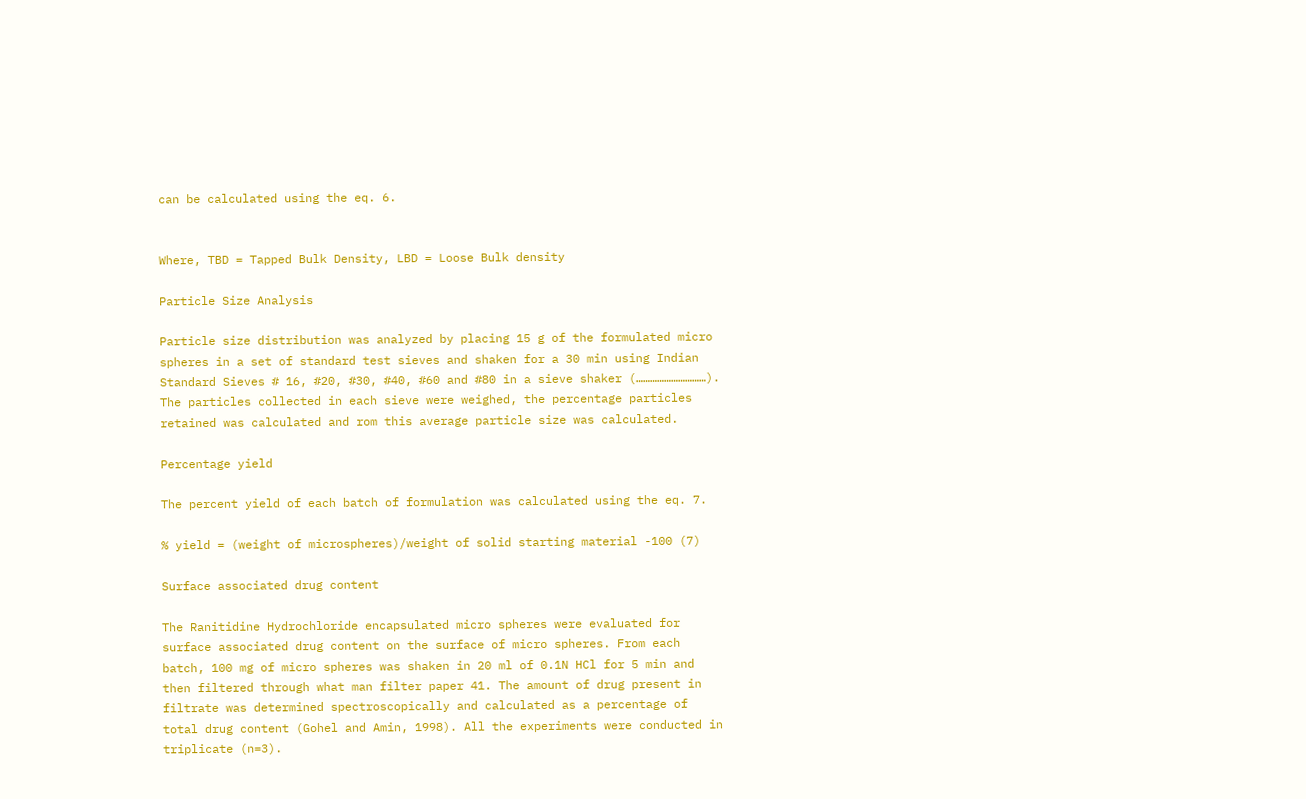can be calculated using the eq. 6.


Where, TBD = Tapped Bulk Density, LBD = Loose Bulk density

Particle Size Analysis

Particle size distribution was analyzed by placing 15 g of the formulated micro spheres in a set of standard test sieves and shaken for a 30 min using Indian Standard Sieves # 16, #20, #30, #40, #60 and #80 in a sieve shaker (…………………………). The particles collected in each sieve were weighed, the percentage particles retained was calculated and rom this average particle size was calculated.

Percentage yield

The percent yield of each batch of formulation was calculated using the eq. 7.

% yield = (weight of microspheres)/weight of solid starting material -100 (7)

Surface associated drug content

The Ranitidine Hydrochloride encapsulated micro spheres were evaluated for surface associated drug content on the surface of micro spheres. From each batch, 100 mg of micro spheres was shaken in 20 ml of 0.1N HCl for 5 min and then filtered through what man filter paper 41. The amount of drug present in filtrate was determined spectroscopically and calculated as a percentage of total drug content (Gohel and Amin, 1998). All the experiments were conducted in triplicate (n=3).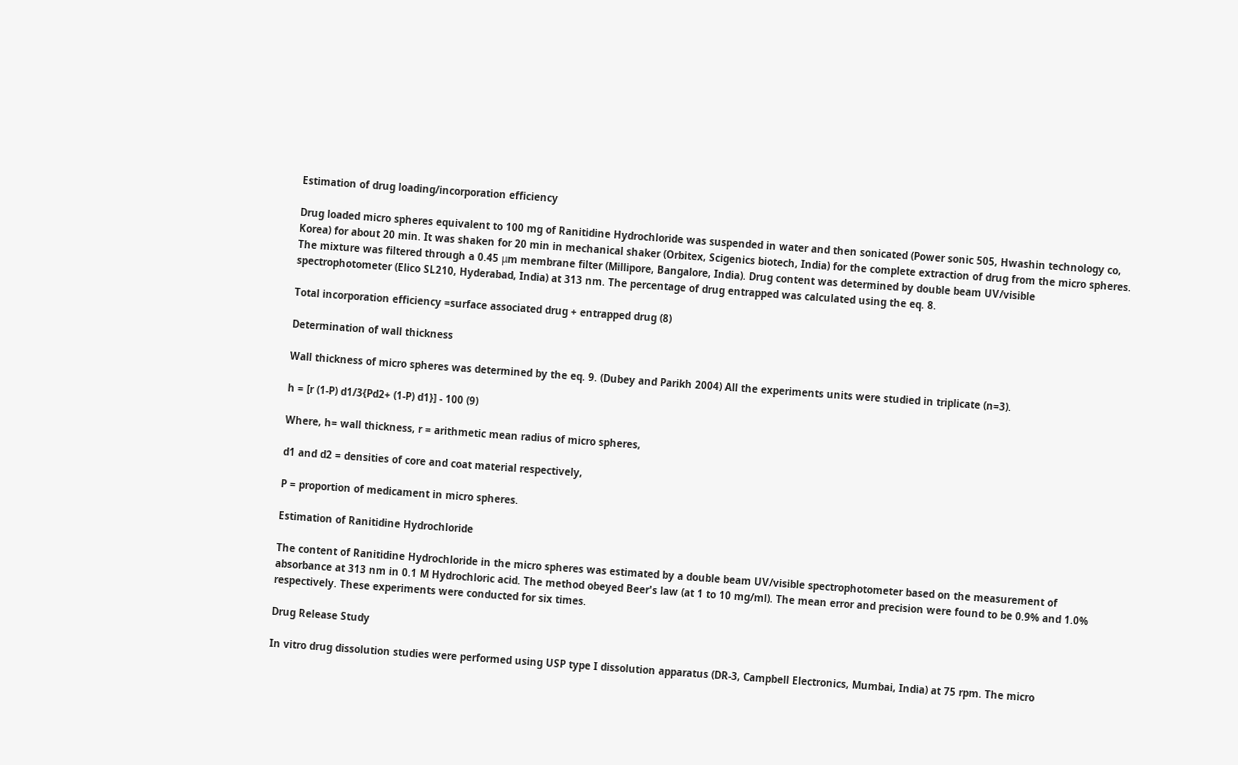Estimation of drug loading/incorporation efficiency

Drug loaded micro spheres equivalent to 100 mg of Ranitidine Hydrochloride was suspended in water and then sonicated (Power sonic 505, Hwashin technology co, Korea) for about 20 min. It was shaken for 20 min in mechanical shaker (Orbitex, Scigenics biotech, India) for the complete extraction of drug from the micro spheres. The mixture was filtered through a 0.45 μm membrane filter (Millipore, Bangalore, India). Drug content was determined by double beam UV/visible spectrophotometer (Elico SL210, Hyderabad, India) at 313 nm. The percentage of drug entrapped was calculated using the eq. 8.

Total incorporation efficiency =surface associated drug + entrapped drug (8)

Determination of wall thickness

Wall thickness of micro spheres was determined by the eq. 9. (Dubey and Parikh 2004) All the experiments units were studied in triplicate (n=3).

h = [r (1-P) d1/3{Pd2+ (1-P) d1}] - 100 (9)

Where, h= wall thickness, r = arithmetic mean radius of micro spheres,

d1 and d2 = densities of core and coat material respectively,

P = proportion of medicament in micro spheres.

Estimation of Ranitidine Hydrochloride

The content of Ranitidine Hydrochloride in the micro spheres was estimated by a double beam UV/visible spectrophotometer based on the measurement of absorbance at 313 nm in 0.1 M Hydrochloric acid. The method obeyed Beer's law (at 1 to 10 mg/ml). The mean error and precision were found to be 0.9% and 1.0% respectively. These experiments were conducted for six times.

Drug Release Study

In vitro drug dissolution studies were performed using USP type I dissolution apparatus (DR-3, Campbell Electronics, Mumbai, India) at 75 rpm. The micro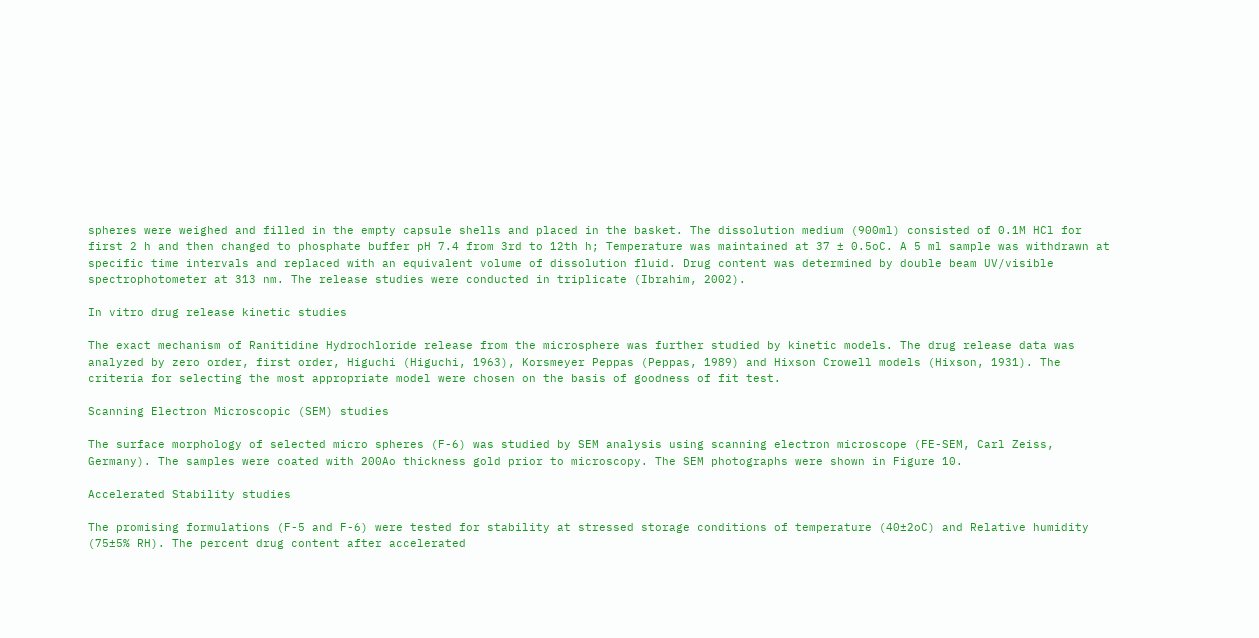spheres were weighed and filled in the empty capsule shells and placed in the basket. The dissolution medium (900ml) consisted of 0.1M HCl for first 2 h and then changed to phosphate buffer pH 7.4 from 3rd to 12th h; Temperature was maintained at 37 ± 0.5oC. A 5 ml sample was withdrawn at specific time intervals and replaced with an equivalent volume of dissolution fluid. Drug content was determined by double beam UV/visible spectrophotometer at 313 nm. The release studies were conducted in triplicate (Ibrahim, 2002).

In vitro drug release kinetic studies

The exact mechanism of Ranitidine Hydrochloride release from the microsphere was further studied by kinetic models. The drug release data was analyzed by zero order, first order, Higuchi (Higuchi, 1963), Korsmeyer Peppas (Peppas, 1989) and Hixson Crowell models (Hixson, 1931). The criteria for selecting the most appropriate model were chosen on the basis of goodness of fit test.

Scanning Electron Microscopic (SEM) studies

The surface morphology of selected micro spheres (F-6) was studied by SEM analysis using scanning electron microscope (FE-SEM, Carl Zeiss, Germany). The samples were coated with 200Ao thickness gold prior to microscopy. The SEM photographs were shown in Figure 10.

Accelerated Stability studies

The promising formulations (F-5 and F-6) were tested for stability at stressed storage conditions of temperature (40±2oC) and Relative humidity (75±5% RH). The percent drug content after accelerated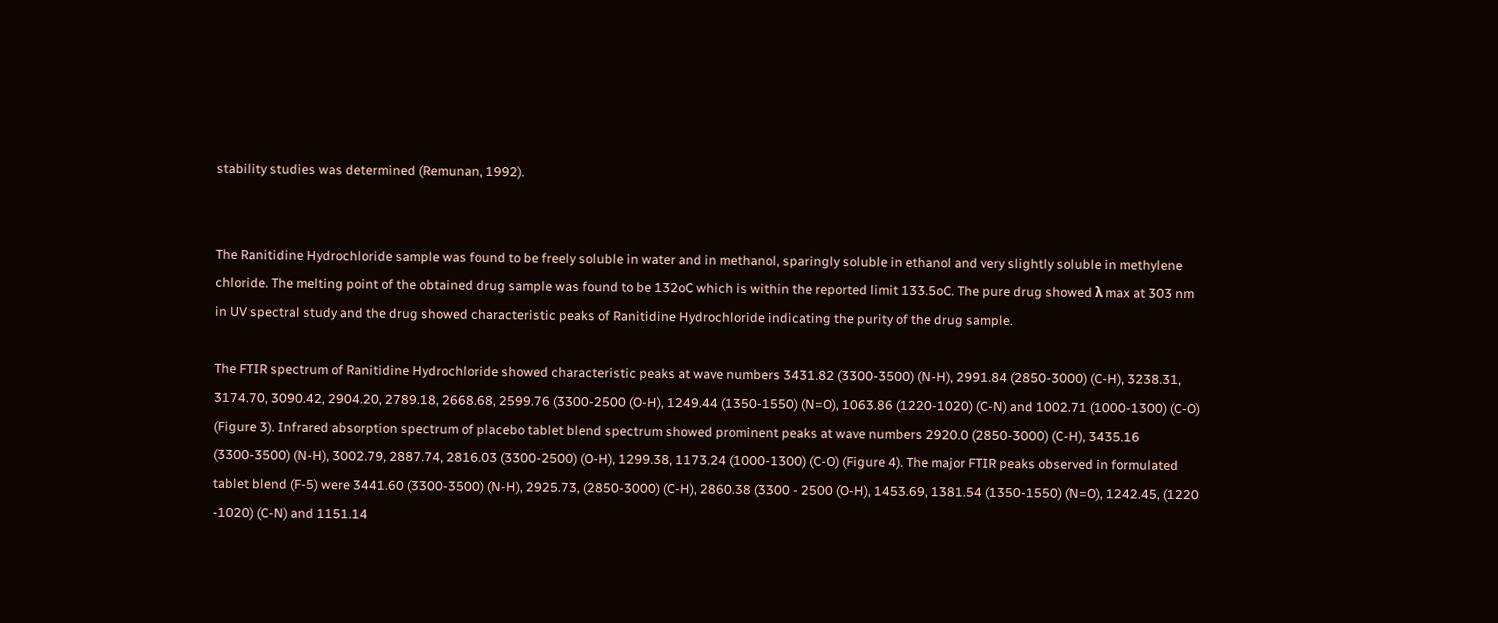stability studies was determined (Remunan, 1992).


The Ranitidine Hydrochloride sample was found to be freely soluble in water and in methanol, sparingly soluble in ethanol and very slightly soluble in methylene chloride. The melting point of the obtained drug sample was found to be 132oC which is within the reported limit 133.5oC. The pure drug showed λ max at 303 nm in UV spectral study and the drug showed characteristic peaks of Ranitidine Hydrochloride indicating the purity of the drug sample.

The FTIR spectrum of Ranitidine Hydrochloride showed characteristic peaks at wave numbers 3431.82 (3300-3500) (N-H), 2991.84 (2850-3000) (C-H), 3238.31, 3174.70, 3090.42, 2904.20, 2789.18, 2668.68, 2599.76 (3300-2500 (O-H), 1249.44 (1350-1550) (N=O), 1063.86 (1220-1020) (C-N) and 1002.71 (1000-1300) (C-O) (Figure 3). Infrared absorption spectrum of placebo tablet blend spectrum showed prominent peaks at wave numbers 2920.0 (2850-3000) (C-H), 3435.16 (3300-3500) (N-H), 3002.79, 2887.74, 2816.03 (3300-2500) (O-H), 1299.38, 1173.24 (1000-1300) (C-O) (Figure 4). The major FTIR peaks observed in formulated tablet blend (F-5) were 3441.60 (3300-3500) (N-H), 2925.73, (2850-3000) (C-H), 2860.38 (3300 - 2500 (O-H), 1453.69, 1381.54 (1350-1550) (N=O), 1242.45, (1220 -1020) (C-N) and 1151.14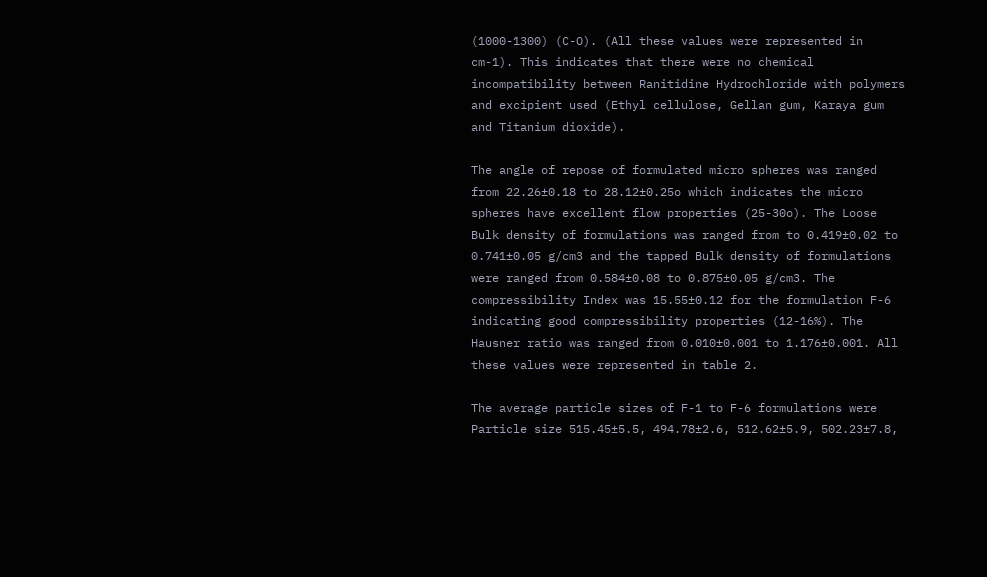(1000-1300) (C-O). (All these values were represented in cm-1). This indicates that there were no chemical incompatibility between Ranitidine Hydrochloride with polymers and excipient used (Ethyl cellulose, Gellan gum, Karaya gum and Titanium dioxide).

The angle of repose of formulated micro spheres was ranged from 22.26±0.18 to 28.12±0.25o which indicates the micro spheres have excellent flow properties (25-30o). The Loose Bulk density of formulations was ranged from to 0.419±0.02 to 0.741±0.05 g/cm3 and the tapped Bulk density of formulations were ranged from 0.584±0.08 to 0.875±0.05 g/cm3. The compressibility Index was 15.55±0.12 for the formulation F-6 indicating good compressibility properties (12-16%). The Hausner ratio was ranged from 0.010±0.001 to 1.176±0.001. All these values were represented in table 2.

The average particle sizes of F-1 to F-6 formulations were Particle size 515.45±5.5, 494.78±2.6, 512.62±5.9, 502.23±7.8,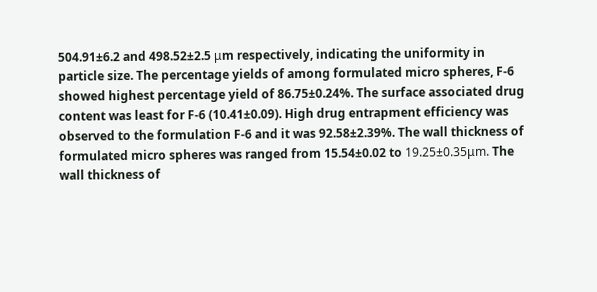504.91±6.2 and 498.52±2.5 μm respectively, indicating the uniformity in particle size. The percentage yields of among formulated micro spheres, F-6 showed highest percentage yield of 86.75±0.24%. The surface associated drug content was least for F-6 (10.41±0.09). High drug entrapment efficiency was observed to the formulation F-6 and it was 92.58±2.39%. The wall thickness of formulated micro spheres was ranged from 15.54±0.02 to 19.25±0.35μm. The wall thickness of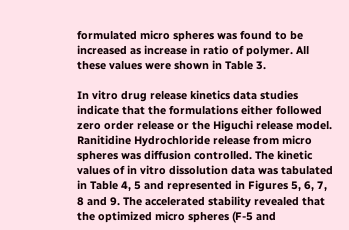formulated micro spheres was found to be increased as increase in ratio of polymer. All these values were shown in Table 3.

In vitro drug release kinetics data studies indicate that the formulations either followed zero order release or the Higuchi release model. Ranitidine Hydrochloride release from micro spheres was diffusion controlled. The kinetic values of in vitro dissolution data was tabulated in Table 4, 5 and represented in Figures 5, 6, 7, 8 and 9. The accelerated stability revealed that the optimized micro spheres (F-5 and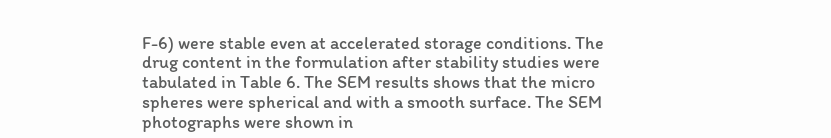F-6) were stable even at accelerated storage conditions. The drug content in the formulation after stability studies were tabulated in Table 6. The SEM results shows that the micro spheres were spherical and with a smooth surface. The SEM photographs were shown in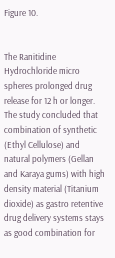Figure 10.


The Ranitidine Hydrochloride micro spheres prolonged drug release for 12 h or longer. The study concluded that combination of synthetic (Ethyl Cellulose) and natural polymers (Gellan and Karaya gums) with high density material (Titanium dioxide) as gastro retentive drug delivery systems stays as good combination for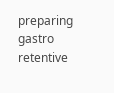preparing gastro retentive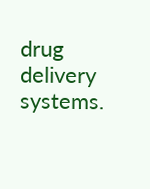drug delivery systems.